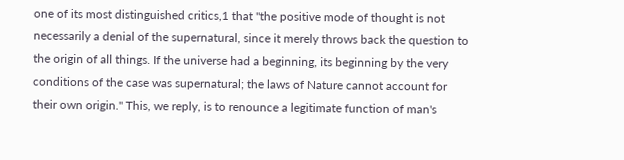one of its most distinguished critics,1 that "the positive mode of thought is not necessarily a denial of the supernatural, since it merely throws back the question to the origin of all things. If the universe had a beginning, its beginning by the very conditions of the case was supernatural; the laws of Nature cannot account for their own origin." This, we reply, is to renounce a legitimate function of man's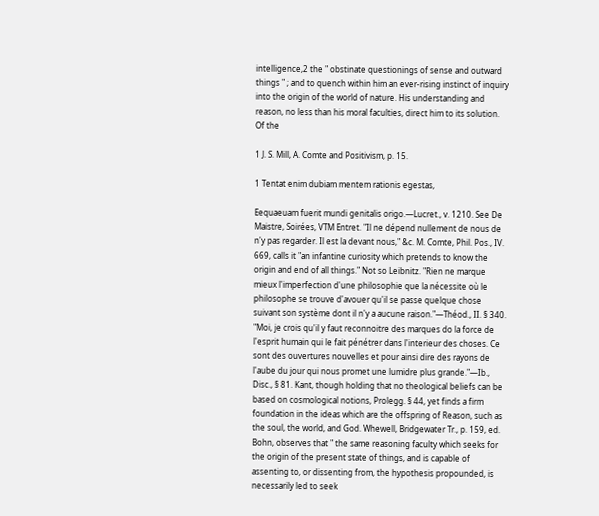intelligence,2 the " obstinate questionings of sense and outward things " ; and to quench within him an ever-rising instinct of inquiry into the origin of the world of nature. His understanding and reason, no less than his moral faculties, direct him to its solution. Of the

1 J. S. Mill, A. Comte and Positivism, p. 15.

1 Tentat enim dubiam mentem rationis egestas,

Eequaeuam fuerit mundi genitalis origo.—Lucret., v. 1210. See De Maistre, Soirées, VTM Entret. "Il ne dépend nullement de nous de n'y pas regarder. Il est la devant nous," &c. M. Comte, Phil. Pos., IV. 669, calls it "an infantine curiosity which pretends to know the origin and end of all things." Not so Leibnitz. "Rien ne marque mieux l'imperfection d'une philosophie que la nécessite où le philosophe se trouve d'avouer qu'il se passe quelque chose suivant son système dont il n'y a aucune raison."—Théod., II. § 340. "Moi, je crois qu'il y faut reconnoitre des marques do la force de l'esprit humain qui le fait pénétrer dans l'interieur des choses. Ce sont des ouvertures nouvelles et pour ainsi dire des rayons de l'aube du jour qui nous promet une lumidre plus grande."—Ib., Disc., § 81. Kant, though holding that no theological beliefs can be based on cosmological notions, Prolegg. § 44, yet finds a firm foundation in the ideas which are the offspring of Reason, such as the soul, the world, and God. Whewell, Bridgewater Tr., p. 159, ed. Bohn, observes that " the same reasoning faculty which seeks for the origin of the present state of things, and is capable of assenting to, or dissenting from, the hypothesis propounded, is necessarily led to seek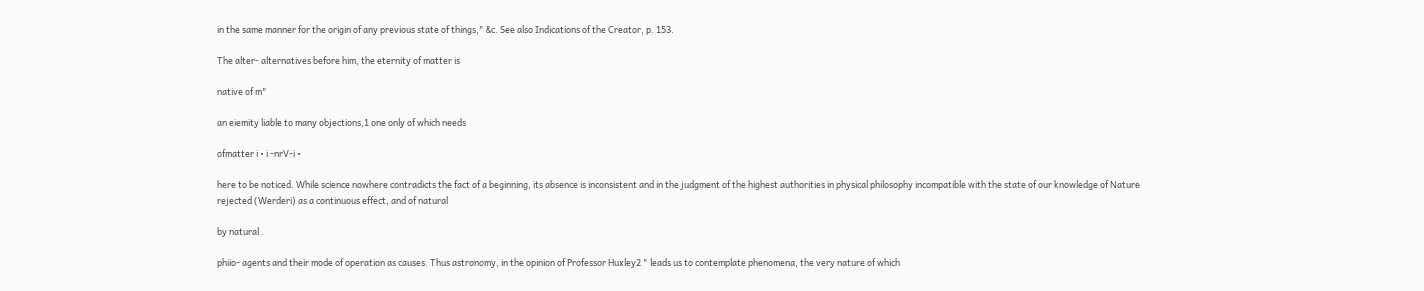in the same manner for the origin of any previous state of things," &c. See also Indications of the Creator, p. 153.

The alter- alternatives before him, the eternity of matter is

native of m"

an eiemity liable to many objections,1 one only of which needs

ofmatter i • i -nrV-i •

here to be noticed. While science nowhere contradicts the fact of a beginning, its absence is inconsistent and in the judgment of the highest authorities in physical philosophy incompatible with the state of our knowledge of Nature rejected (Werderi) as a continuous effect, and of natural

by natural .

phiio- agents and their mode of operation as causes. Thus astronomy, in the opinion of Professor Huxley2 " leads us to contemplate phenomena, the very nature of which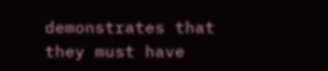demonstrates that they must have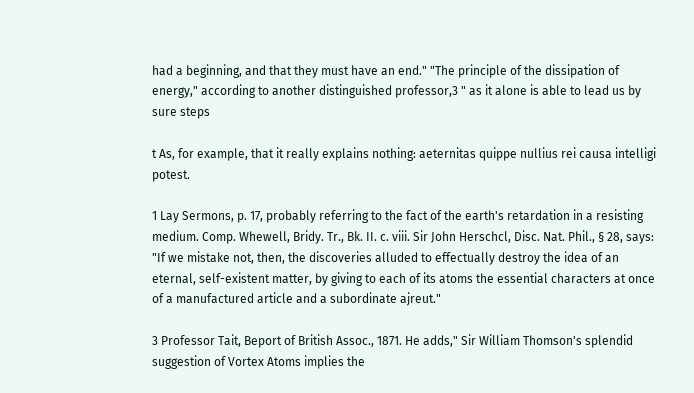had a beginning, and that they must have an end." "The principle of the dissipation of energy," according to another distinguished professor,3 " as it alone is able to lead us by sure steps

t As, for example, that it really explains nothing: aeternitas quippe nullius rei causa intelligi potest.

1 Lay Sermons, p. 17, probably referring to the fact of the earth's retardation in a resisting medium. Comp. Whewell, Bridy. Tr., Bk. II. c. viii. Sir John Herschcl, Disc. Nat. Phil., § 28, says: "If we mistake not, then, the discoveries alluded to effectually destroy the idea of an eternal, self-existent matter, by giving to each of its atoms the essential characters at once of a manufactured article and a subordinate ajreut."

3 Professor Tait, Beport of British Assoc., 1871. He adds," Sir William Thomson's splendid suggestion of Vortex Atoms implies the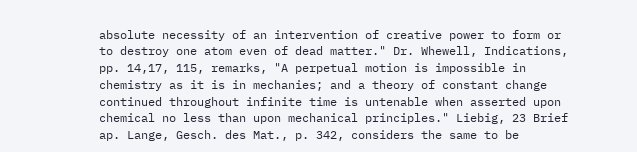absolute necessity of an intervention of creative power to form or to destroy one atom even of dead matter." Dr. Whewell, Indications, pp. 14,17, 115, remarks, "A perpetual motion is impossible in chemistry as it is in mechanies; and a theory of constant change continued throughout infinite time is untenable when asserted upon chemical no less than upon mechanical principles." Liebig, 23 Brief ap. Lange, Gesch. des Mat., p. 342, considers the same to be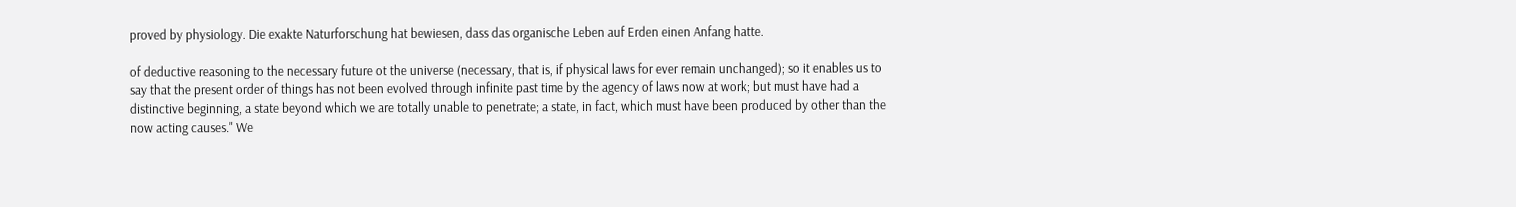proved by physiology. Die exakte Naturforschung hat bewiesen, dass das organische Leben auf Erden einen Anfang hatte.

of deductive reasoning to the necessary future ot the universe (necessary, that is, if physical laws for ever remain unchanged); so it enables us to say that the present order of things has not been evolved through infinite past time by the agency of laws now at work; but must have had a distinctive beginning, a state beyond which we are totally unable to penetrate; a state, in fact, which must have been produced by other than the now acting causes." We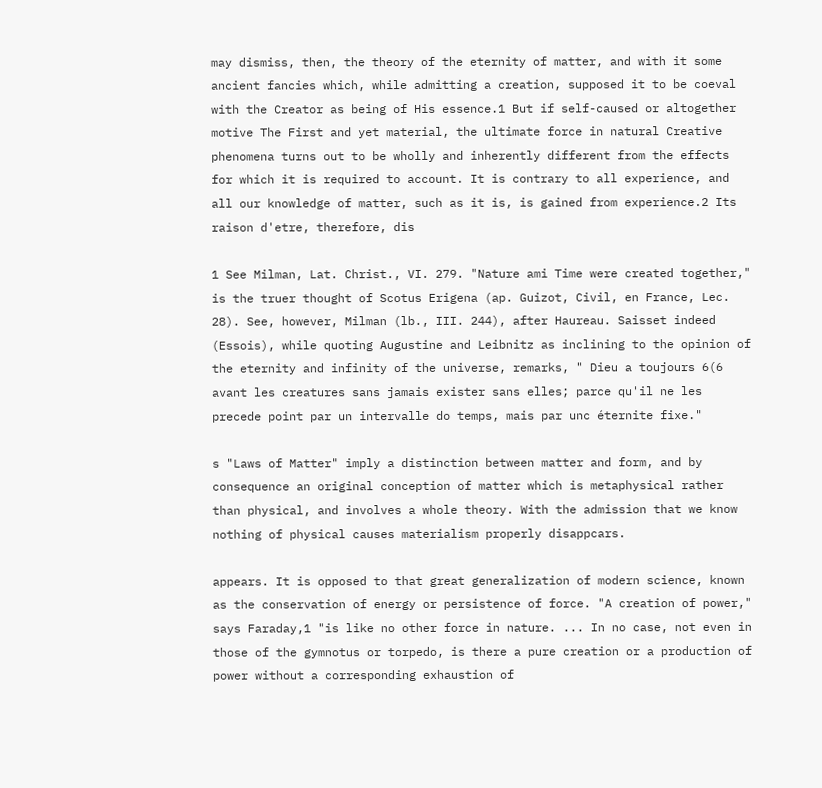may dismiss, then, the theory of the eternity of matter, and with it some ancient fancies which, while admitting a creation, supposed it to be coeval with the Creator as being of His essence.1 But if self-caused or altogether motive The First and yet material, the ultimate force in natural Creative phenomena turns out to be wholly and inherently different from the effects for which it is required to account. It is contrary to all experience, and all our knowledge of matter, such as it is, is gained from experience.2 Its raison d'etre, therefore, dis

1 See Milman, Lat. Christ., VI. 279. "Nature ami Time were created together," is the truer thought of Scotus Erigena (ap. Guizot, Civil, en France, Lec. 28). See, however, Milman (lb., III. 244), after Haureau. Saisset indeed (Essois), while quoting Augustine and Leibnitz as inclining to the opinion of the eternity and infinity of the universe, remarks, " Dieu a toujours 6(6 avant les creatures sans jamais exister sans elles; parce qu'il ne les precede point par un intervalle do temps, mais par unc éternite fixe."

s "Laws of Matter" imply a distinction between matter and form, and by consequence an original conception of matter which is metaphysical rather than physical, and involves a whole theory. With the admission that we know nothing of physical causes materialism properly disappcars.

appears. It is opposed to that great generalization of modern science, known as the conservation of energy or persistence of force. "A creation of power," says Faraday,1 "is like no other force in nature. ... In no case, not even in those of the gymnotus or torpedo, is there a pure creation or a production of power without a corresponding exhaustion of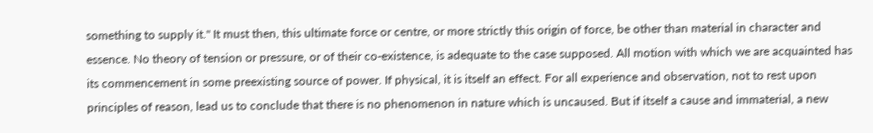something to supply it." It must then, this ultimate force or centre, or more strictly this origin of force, be other than material in character and essence. No theory of tension or pressure, or of their co-existence, is adequate to the case supposed. All motion with which we are acquainted has its commencement in some preexisting source of power. If physical, it is itself an effect. For all experience and observation, not to rest upon principles of reason, lead us to conclude that there is no phenomenon in nature which is uncaused. But if itself a cause and immaterial, a new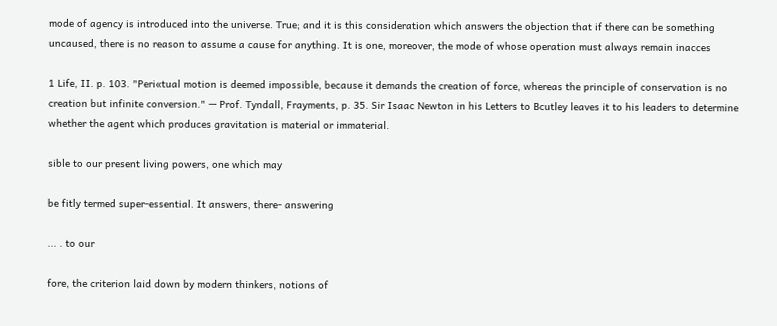mode of agency is introduced into the universe. True; and it is this consideration which answers the objection that if there can be something uncaused, there is no reason to assume a cause for anything. It is one, moreover, the mode of whose operation must always remain inacces

1 Life, II. p. 103. "Peri«tual motion is deemed impossible, because it demands the creation of force, whereas the principle of conservation is no creation but infinite conversion." — Prof. Tyndall, Frayments, p. 35. Sir Isaac Newton in his Letters to Bcutley leaves it to his leaders to determine whether the agent which produces gravitation is material or immaterial.

sible to our present living powers, one which may

be fitly termed super-essential. It answers, there- answering

... . to our

fore, the criterion laid down by modern thinkers, notions of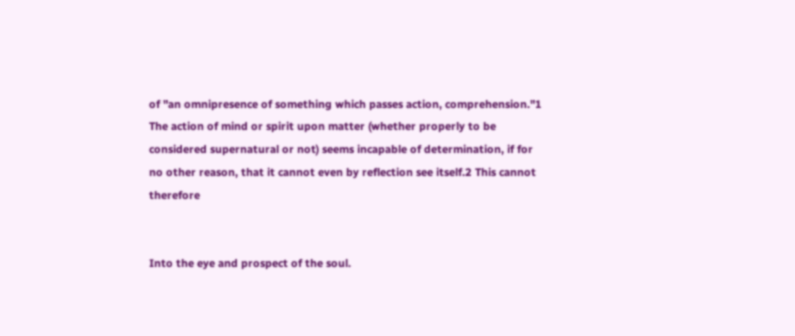of "an omnipresence of something which passes action, comprehension."1 The action of mind or spirit upon matter (whether properly to be considered supernatural or not) seems incapable of determination, if for no other reason, that it cannot even by reflection see itself.2 This cannot therefore


Into the eye and prospect of the soul.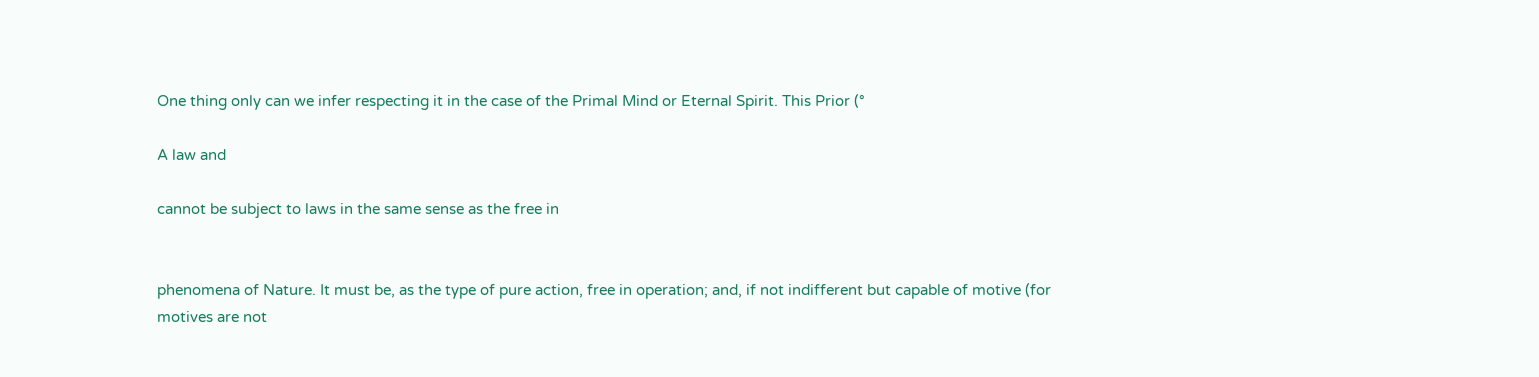One thing only can we infer respecting it in the case of the Primal Mind or Eternal Spirit. This Prior (°

A law and

cannot be subject to laws in the same sense as the free in


phenomena of Nature. It must be, as the type of pure action, free in operation; and, if not indifferent but capable of motive (for motives are not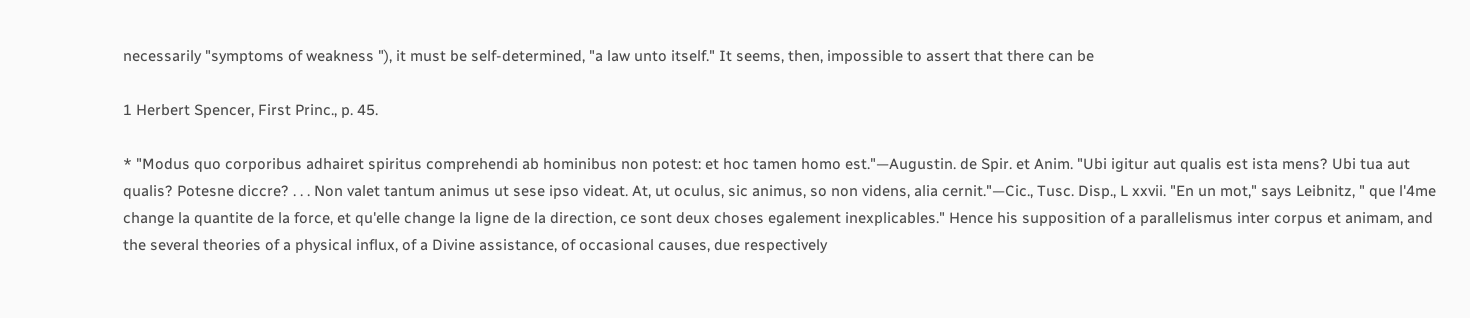necessarily "symptoms of weakness "), it must be self-determined, "a law unto itself." It seems, then, impossible to assert that there can be

1 Herbert Spencer, First Princ., p. 45.

* "Modus quo corporibus adhairet spiritus comprehendi ab hominibus non potest: et hoc tamen homo est."—Augustin. de Spir. et Anim. "Ubi igitur aut qualis est ista mens? Ubi tua aut qualis? Potesne diccre? . . . Non valet tantum animus ut sese ipso videat. At, ut oculus, sic animus, so non videns, alia cernit."—Cic., Tusc. Disp., L xxvii. "En un mot," says Leibnitz, " que l'4me change la quantite de la force, et qu'elle change la ligne de la direction, ce sont deux choses egalement inexplicables." Hence his supposition of a parallelismus inter corpus et animam, and the several theories of a physical influx, of a Divine assistance, of occasional causes, due respectively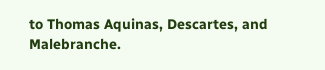to Thomas Aquinas, Descartes, and Malebranche.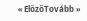« ElőzőTovább »